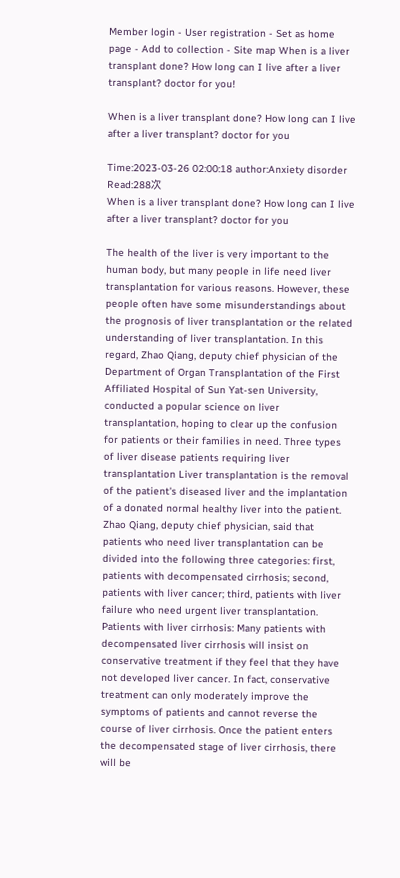Member login - User registration - Set as home page - Add to collection - Site map When is a liver transplant done? How long can I live after a liver transplant? doctor for you!

When is a liver transplant done? How long can I live after a liver transplant? doctor for you

Time:2023-03-26 02:00:18 author:Anxiety disorder Read:288次
When is a liver transplant done? How long can I live after a liver transplant? doctor for you

The health of the liver is very important to the human body, but many people in life need liver transplantation for various reasons. However, these people often have some misunderstandings about the prognosis of liver transplantation or the related understanding of liver transplantation. In this regard, Zhao Qiang, deputy chief physician of the Department of Organ Transplantation of the First Affiliated Hospital of Sun Yat-sen University, conducted a popular science on liver transplantation, hoping to clear up the confusion for patients or their families in need. Three types of liver disease patients requiring liver transplantation Liver transplantation is the removal of the patient's diseased liver and the implantation of a donated normal healthy liver into the patient. Zhao Qiang, deputy chief physician, said that patients who need liver transplantation can be divided into the following three categories: first, patients with decompensated cirrhosis; second, patients with liver cancer; third, patients with liver failure who need urgent liver transplantation. Patients with liver cirrhosis: Many patients with decompensated liver cirrhosis will insist on conservative treatment if they feel that they have not developed liver cancer. In fact, conservative treatment can only moderately improve the symptoms of patients and cannot reverse the course of liver cirrhosis. Once the patient enters the decompensated stage of liver cirrhosis, there will be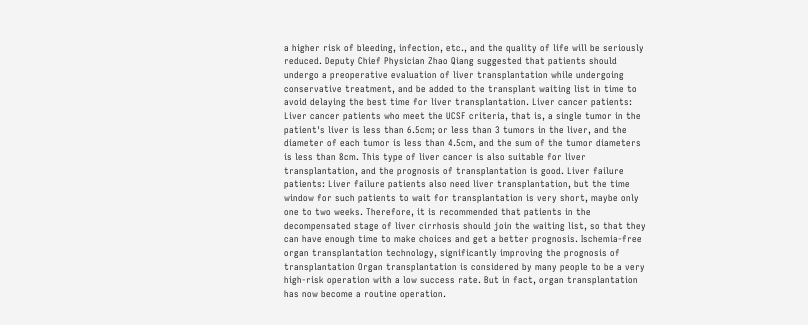a higher risk of bleeding, infection, etc., and the quality of life will be seriously reduced. Deputy Chief Physician Zhao Qiang suggested that patients should undergo a preoperative evaluation of liver transplantation while undergoing conservative treatment, and be added to the transplant waiting list in time to avoid delaying the best time for liver transplantation. Liver cancer patients: Liver cancer patients who meet the UCSF criteria, that is, a single tumor in the patient's liver is less than 6.5cm; or less than 3 tumors in the liver, and the diameter of each tumor is less than 4.5cm, and the sum of the tumor diameters is less than 8cm. This type of liver cancer is also suitable for liver transplantation, and the prognosis of transplantation is good. Liver failure patients: Liver failure patients also need liver transplantation, but the time window for such patients to wait for transplantation is very short, maybe only one to two weeks. Therefore, it is recommended that patients in the decompensated stage of liver cirrhosis should join the waiting list, so that they can have enough time to make choices and get a better prognosis. Ischemia-free organ transplantation technology, significantly improving the prognosis of transplantation Organ transplantation is considered by many people to be a very high-risk operation with a low success rate. But in fact, organ transplantation has now become a routine operation.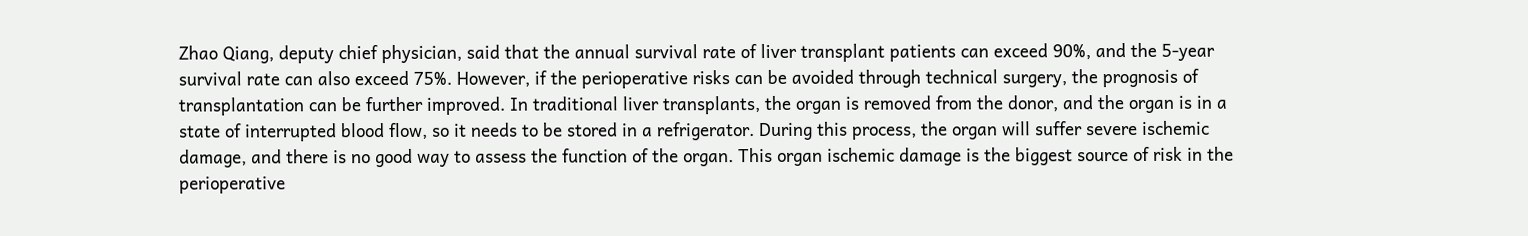Zhao Qiang, deputy chief physician, said that the annual survival rate of liver transplant patients can exceed 90%, and the 5-year survival rate can also exceed 75%. However, if the perioperative risks can be avoided through technical surgery, the prognosis of transplantation can be further improved. In traditional liver transplants, the organ is removed from the donor, and the organ is in a state of interrupted blood flow, so it needs to be stored in a refrigerator. During this process, the organ will suffer severe ischemic damage, and there is no good way to assess the function of the organ. This organ ischemic damage is the biggest source of risk in the perioperative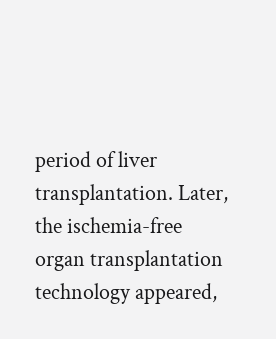period of liver transplantation. Later, the ischemia-free organ transplantation technology appeared,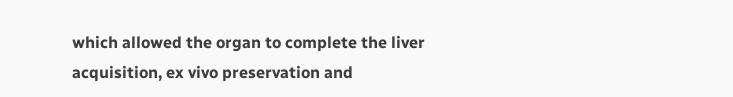which allowed the organ to complete the liver acquisition, ex vivo preservation and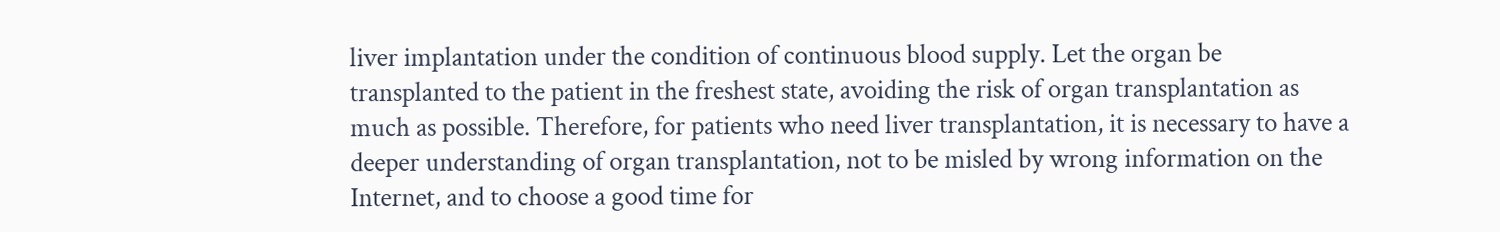liver implantation under the condition of continuous blood supply. Let the organ be transplanted to the patient in the freshest state, avoiding the risk of organ transplantation as much as possible. Therefore, for patients who need liver transplantation, it is necessary to have a deeper understanding of organ transplantation, not to be misled by wrong information on the Internet, and to choose a good time for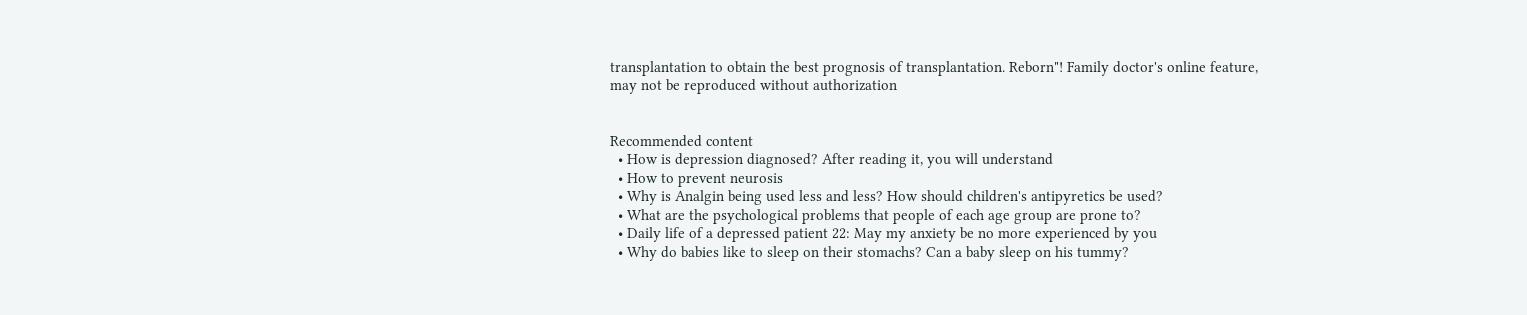transplantation to obtain the best prognosis of transplantation. Reborn"! Family doctor's online feature, may not be reproduced without authorization


Recommended content
  • How is depression diagnosed? After reading it, you will understand
  • How to prevent neurosis
  • Why is Analgin being used less and less? How should children's antipyretics be used?
  • What are the psychological problems that people of each age group are prone to?
  • Daily life of a depressed patient 22: May my anxiety be no more experienced by you
  • Why do babies like to sleep on their stomachs? Can a baby sleep on his tummy?